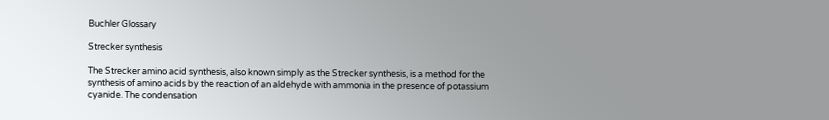Buchler Glossary

Strecker synthesis

The Strecker amino acid synthesis, also known simply as the Strecker synthesis, is a method for the synthesis of amino acids by the reaction of an aldehyde with ammonia in the presence of potassium cyanide. The condensation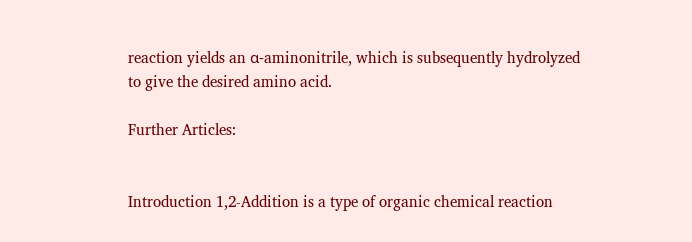reaction yields an α-aminonitrile, which is subsequently hydrolyzed to give the desired amino acid.

Further Articles:


Introduction 1,2-Addition is a type of organic chemical reaction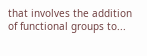that involves the addition of functional groups to...